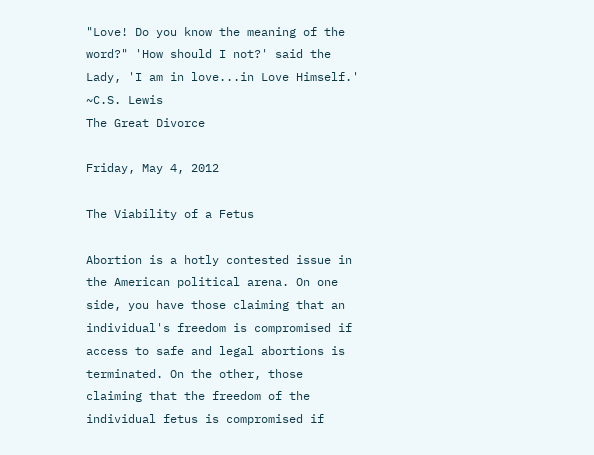"Love! Do you know the meaning of the word?" 'How should I not?' said the Lady, 'I am in love...in Love Himself.'
~C.S. Lewis
The Great Divorce

Friday, May 4, 2012

The Viability of a Fetus

Abortion is a hotly contested issue in the American political arena. On one side, you have those claiming that an individual's freedom is compromised if access to safe and legal abortions is terminated. On the other, those claiming that the freedom of the individual fetus is compromised if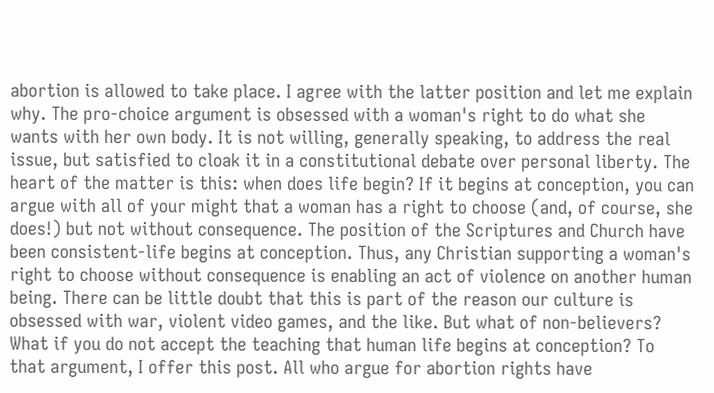abortion is allowed to take place. I agree with the latter position and let me explain why. The pro-choice argument is obsessed with a woman's right to do what she wants with her own body. It is not willing, generally speaking, to address the real issue, but satisfied to cloak it in a constitutional debate over personal liberty. The heart of the matter is this: when does life begin? If it begins at conception, you can argue with all of your might that a woman has a right to choose (and, of course, she does!) but not without consequence. The position of the Scriptures and Church have been consistent-life begins at conception. Thus, any Christian supporting a woman's right to choose without consequence is enabling an act of violence on another human being. There can be little doubt that this is part of the reason our culture is obsessed with war, violent video games, and the like. But what of non-believers? What if you do not accept the teaching that human life begins at conception? To that argument, I offer this post. All who argue for abortion rights have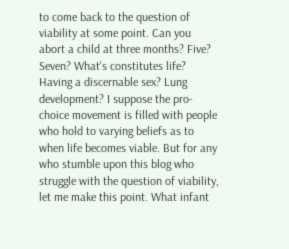to come back to the question of viability at some point. Can you abort a child at three months? Five? Seven? What's constitutes life? Having a discernable sex? Lung development? I suppose the pro-choice movement is filled with people who hold to varying beliefs as to when life becomes viable. But for any who stumble upon this blog who struggle with the question of viability, let me make this point. What infant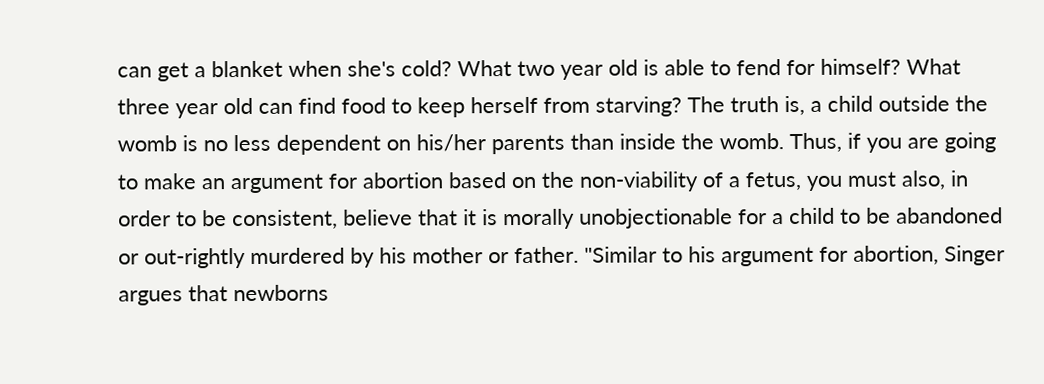can get a blanket when she's cold? What two year old is able to fend for himself? What three year old can find food to keep herself from starving? The truth is, a child outside the womb is no less dependent on his/her parents than inside the womb. Thus, if you are going to make an argument for abortion based on the non-viability of a fetus, you must also, in order to be consistent, believe that it is morally unobjectionable for a child to be abandoned or out-rightly murdered by his mother or father. "Similar to his argument for abortion, Singer argues that newborns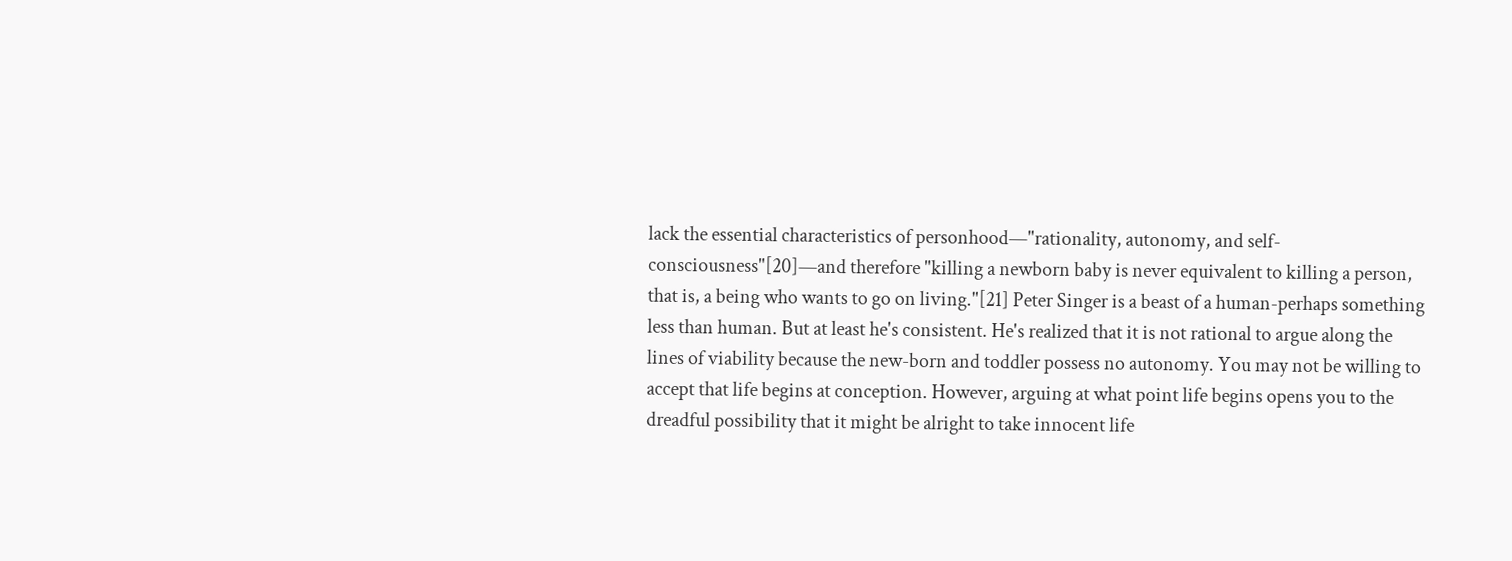lack the essential characteristics of personhood—"rationality, autonomy, and self-consciousness"[20]—and therefore "killing a newborn baby is never equivalent to killing a person, that is, a being who wants to go on living."[21] Peter Singer is a beast of a human-perhaps something less than human. But at least he's consistent. He's realized that it is not rational to argue along the lines of viability because the new-born and toddler possess no autonomy. You may not be willing to accept that life begins at conception. However, arguing at what point life begins opens you to the dreadful possibility that it might be alright to take innocent life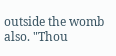outside the womb also. "Thou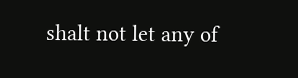shalt not let any of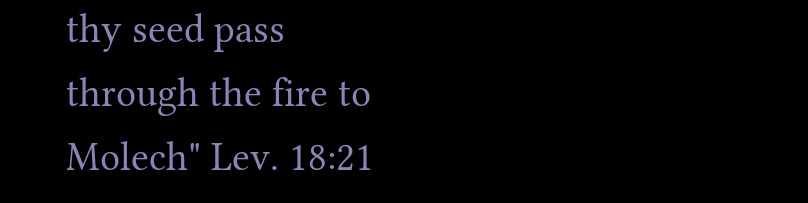thy seed pass through the fire to Molech" Lev. 18:21